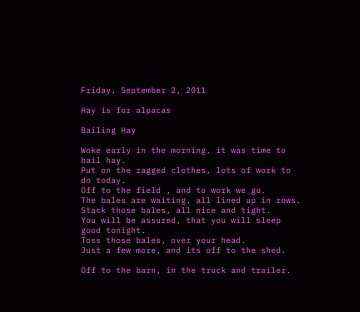Friday, September 2, 2011

Hay is for alpacas

Bailing Hay

Woke early in the morning, it was time to bail hay.
Put on the ragged clothes, lots of work to do today.
Off to the field , and to work we go.
The bales are waiting, all lined up in rows.
Stack those bales, all nice and tight.
You will be assured, that you will sleep good tonight.
Toss those bales, over your head.
Just a few more, and its off to the shed.

Off to the barn, in the truck and trailer.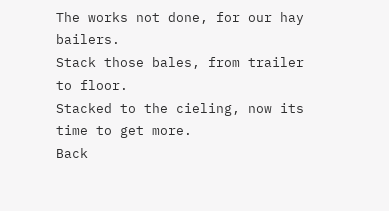The works not done, for our hay bailers.
Stack those bales, from trailer to floor.
Stacked to the cieling, now its time to get more.
Back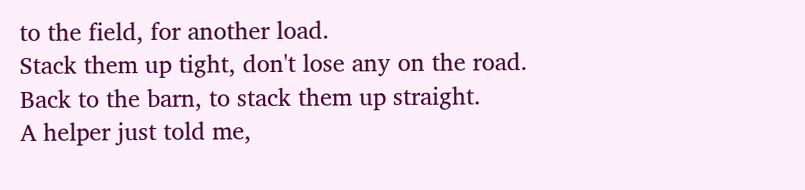to the field, for another load.
Stack them up tight, don't lose any on the road.
Back to the barn, to stack them up straight.
A helper just told me,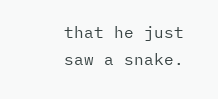that he just saw a snake.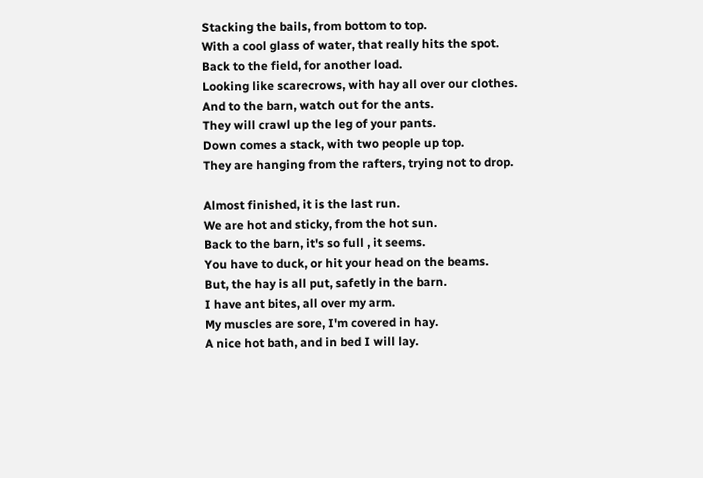Stacking the bails, from bottom to top.
With a cool glass of water, that really hits the spot.
Back to the field, for another load.
Looking like scarecrows, with hay all over our clothes.
And to the barn, watch out for the ants.
They will crawl up the leg of your pants.
Down comes a stack, with two people up top.
They are hanging from the rafters, trying not to drop.

Almost finished, it is the last run.
We are hot and sticky, from the hot sun.
Back to the barn, it's so full , it seems.
You have to duck, or hit your head on the beams.
But, the hay is all put, safetly in the barn.
I have ant bites, all over my arm.
My muscles are sore, I'm covered in hay.
A nice hot bath, and in bed I will lay.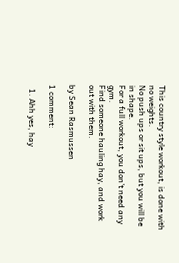This country style workout, is done with no weights.
No push ups or sit ups, but you will be in shape.
For a full workout, you don't need any gym.
Find someone hauling hay, and work out with them.

by Sean Rasmussen

1 comment:

  1. Ahh yes, hay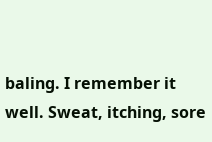baling. I remember it well. Sweat, itching, sore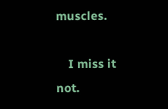muscles.

    I miss it not.